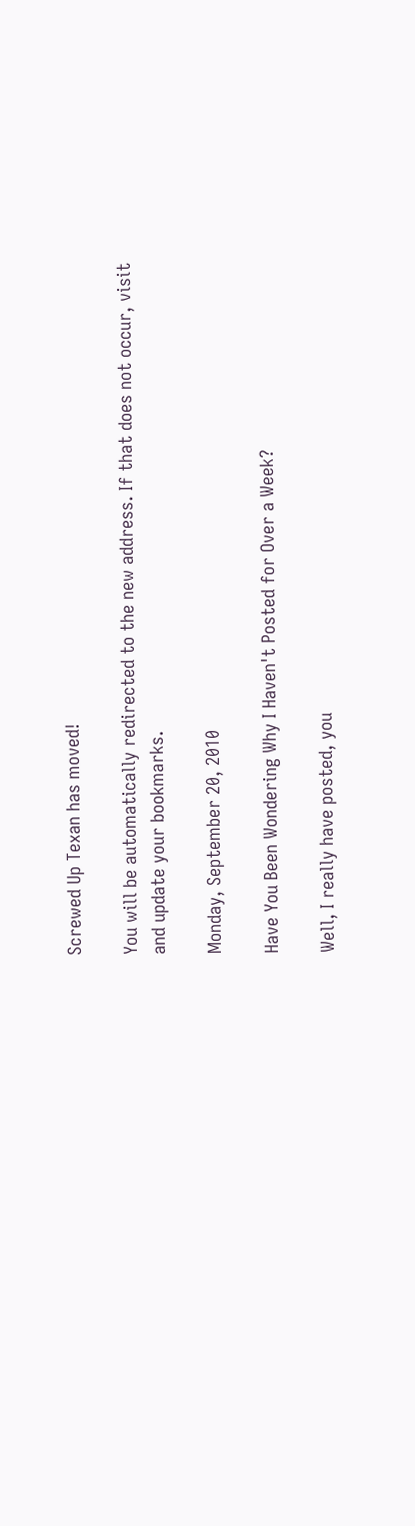Screwed Up Texan has moved!

You will be automatically redirected to the new address. If that does not occur, visit
and update your bookmarks.

Monday, September 20, 2010

Have You Been Wondering Why I Haven't Posted for Over a Week?

Well, I really have posted, you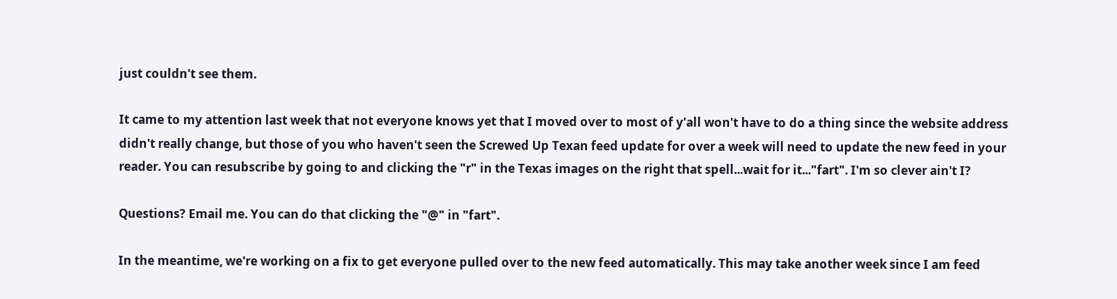just couldn't see them.

It came to my attention last week that not everyone knows yet that I moved over to most of y'all won't have to do a thing since the website address didn't really change, but those of you who haven't seen the Screwed Up Texan feed update for over a week will need to update the new feed in your reader. You can resubscribe by going to and clicking the "r" in the Texas images on the right that spell...wait for it..."fart". I'm so clever ain't I?

Questions? Email me. You can do that clicking the "@" in "fart".

In the meantime, we're working on a fix to get everyone pulled over to the new feed automatically. This may take another week since I am feed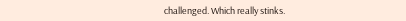challenged. Which really stinks.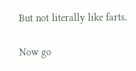But not literally like farts.

Now go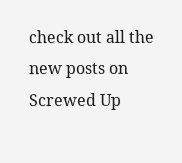check out all the new posts on Screwed Up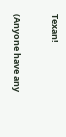Texan!

(Anyone have any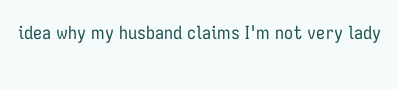idea why my husband claims I'm not very lady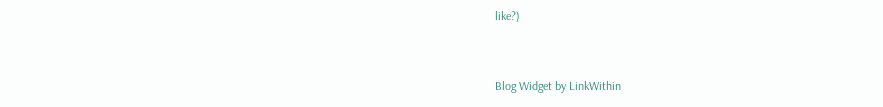like?)


Blog Widget by LinkWithin